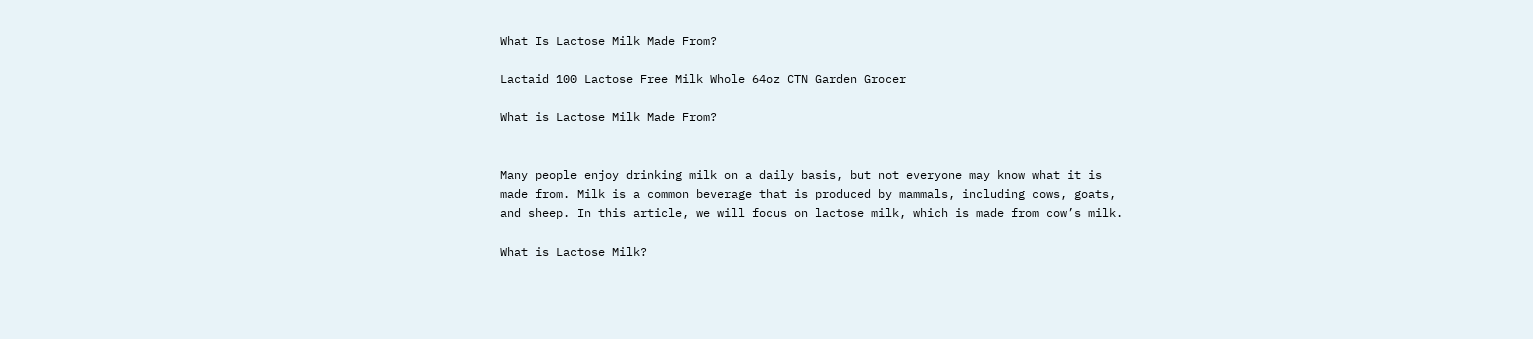What Is Lactose Milk Made From?

Lactaid 100 Lactose Free Milk Whole 64oz CTN Garden Grocer

What is Lactose Milk Made From?


Many people enjoy drinking milk on a daily basis, but not everyone may know what it is made from. Milk is a common beverage that is produced by mammals, including cows, goats, and sheep. In this article, we will focus on lactose milk, which is made from cow’s milk.

What is Lactose Milk?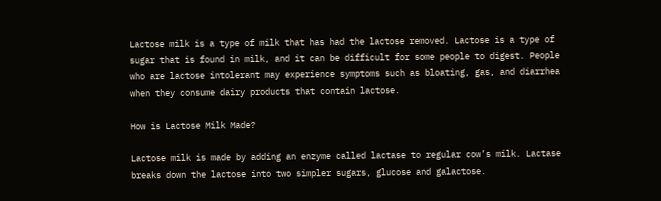Lactose milk is a type of milk that has had the lactose removed. Lactose is a type of sugar that is found in milk, and it can be difficult for some people to digest. People who are lactose intolerant may experience symptoms such as bloating, gas, and diarrhea when they consume dairy products that contain lactose.

How is Lactose Milk Made?

Lactose milk is made by adding an enzyme called lactase to regular cow’s milk. Lactase breaks down the lactose into two simpler sugars, glucose and galactose.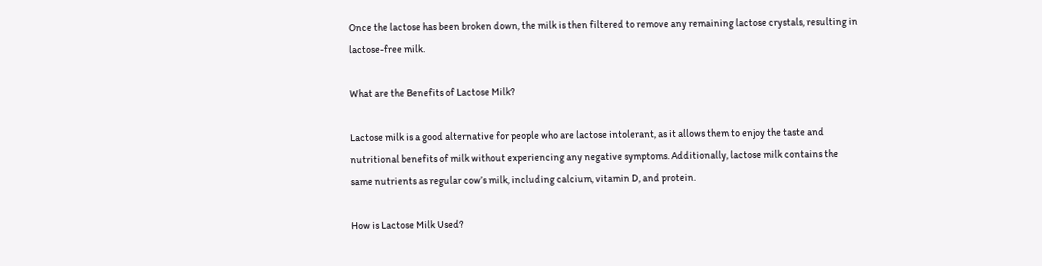Once the lactose has been broken down, the milk is then filtered to remove any remaining lactose crystals, resulting in lactose-free milk.

What are the Benefits of Lactose Milk?

Lactose milk is a good alternative for people who are lactose intolerant, as it allows them to enjoy the taste and nutritional benefits of milk without experiencing any negative symptoms. Additionally, lactose milk contains the same nutrients as regular cow’s milk, including calcium, vitamin D, and protein.

How is Lactose Milk Used?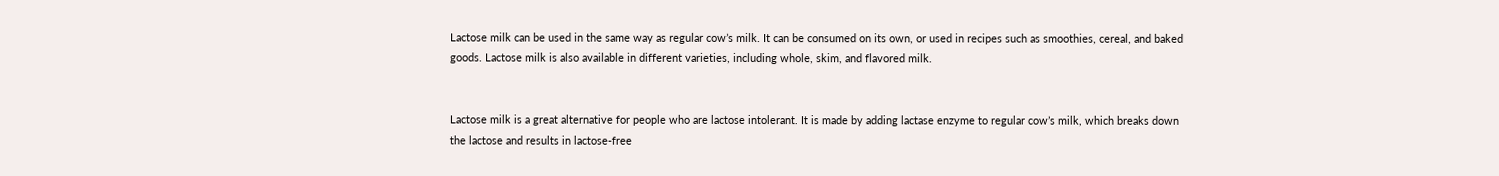Lactose milk can be used in the same way as regular cow’s milk. It can be consumed on its own, or used in recipes such as smoothies, cereal, and baked goods. Lactose milk is also available in different varieties, including whole, skim, and flavored milk.


Lactose milk is a great alternative for people who are lactose intolerant. It is made by adding lactase enzyme to regular cow’s milk, which breaks down the lactose and results in lactose-free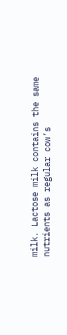milk. Lactose milk contains the same nutrients as regular cow’s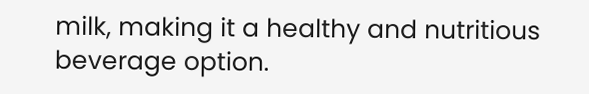milk, making it a healthy and nutritious beverage option.